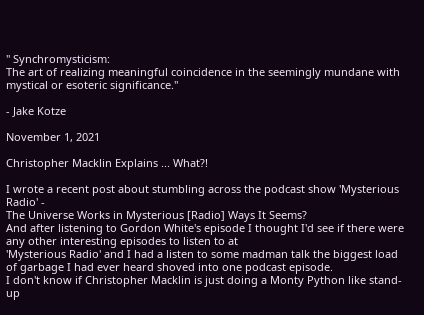" Synchromysticism:
The art of realizing meaningful coincidence in the seemingly mundane with mystical or esoteric significance."

- Jake Kotze

November 1, 2021

Christopher Macklin Explains ... What?!

I wrote a recent post about stumbling across the podcast show 'Mysterious Radio' -
The Universe Works in Mysterious [Radio] Ways It Seems?
And after listening to Gordon White's episode I thought I'd see if there were any other interesting episodes to listen to at
'Mysterious Radio' and I had a listen to some madman talk the biggest load of garbage I had ever heard shoved into one podcast episode.
I don't know if Christopher Macklin is just doing a Monty Python like stand-up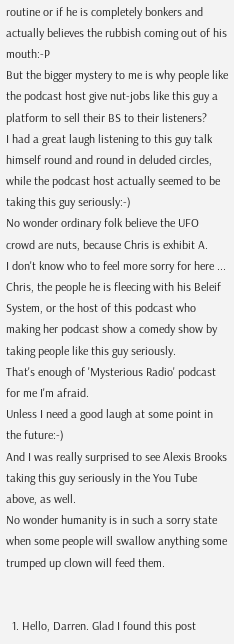routine or if he is completely bonkers and actually believes the rubbish coming out of his mouth:-P
But the bigger mystery to me is why people like the podcast host give nut-jobs like this guy a platform to sell their BS to their listeners?
I had a great laugh listening to this guy talk himself round and round in deluded circles, while the podcast host actually seemed to be taking this guy seriously:-)
No wonder ordinary folk believe the UFO crowd are nuts, because Chris is exhibit A.
I don't know who to feel more sorry for here ... Chris, the people he is fleecing with his Beleif System, or the host of this podcast who making her podcast show a comedy show by taking people like this guy seriously.
That's enough of 'Mysterious Radio' podcast for me I'm afraid.
Unless I need a good laugh at some point in the future:-)
And I was really surprised to see Alexis Brooks taking this guy seriously in the You Tube above, as well.
No wonder humanity is in such a sorry state when some people will swallow anything some trumped up clown will feed them.


  1. Hello, Darren. Glad I found this post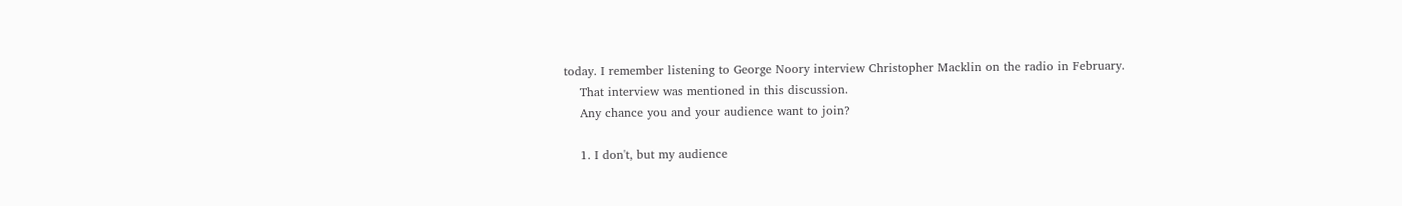today. I remember listening to George Noory interview Christopher Macklin on the radio in February.
    That interview was mentioned in this discussion.
    Any chance you and your audience want to join?

    1. I don't, but my audience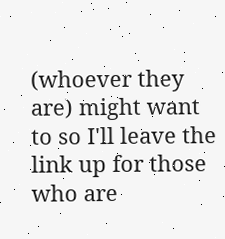(whoever they are) might want to so I'll leave the link up for those who are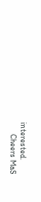interested.
      Cheers MaS